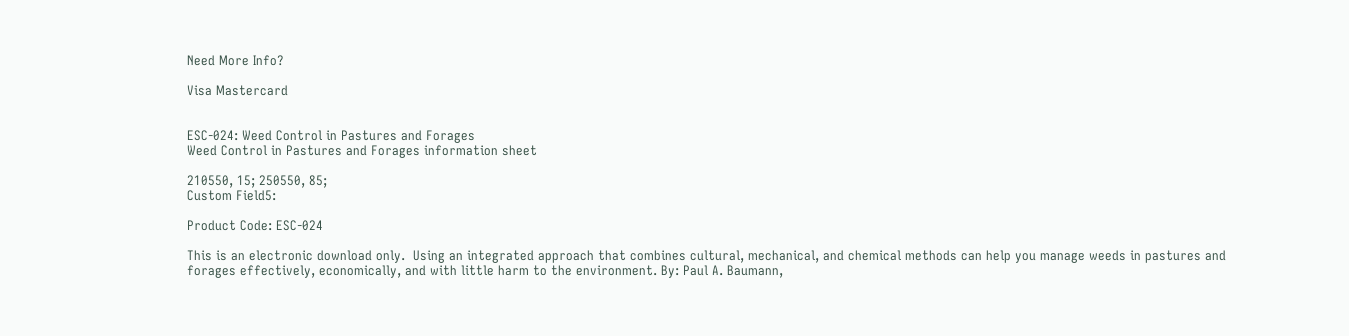Need More Info?

Visa Mastercard


ESC-024: Weed Control in Pastures and Forages
Weed Control in Pastures and Forages information sheet

210550, 15; 250550, 85;
Custom Field5:

Product Code: ESC-024

This is an electronic download only.  Using an integrated approach that combines cultural, mechanical, and chemical methods can help you manage weeds in pastures and forages effectively, economically, and with little harm to the environment. By: Paul A. Baumann,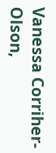Vanessa Corriher-Olson,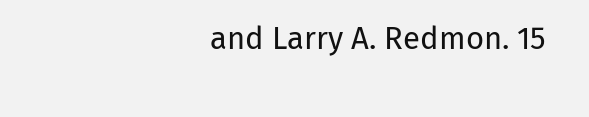and Larry A. Redmon. 15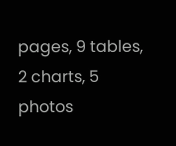pages, 9 tables, 2 charts, 5 photos